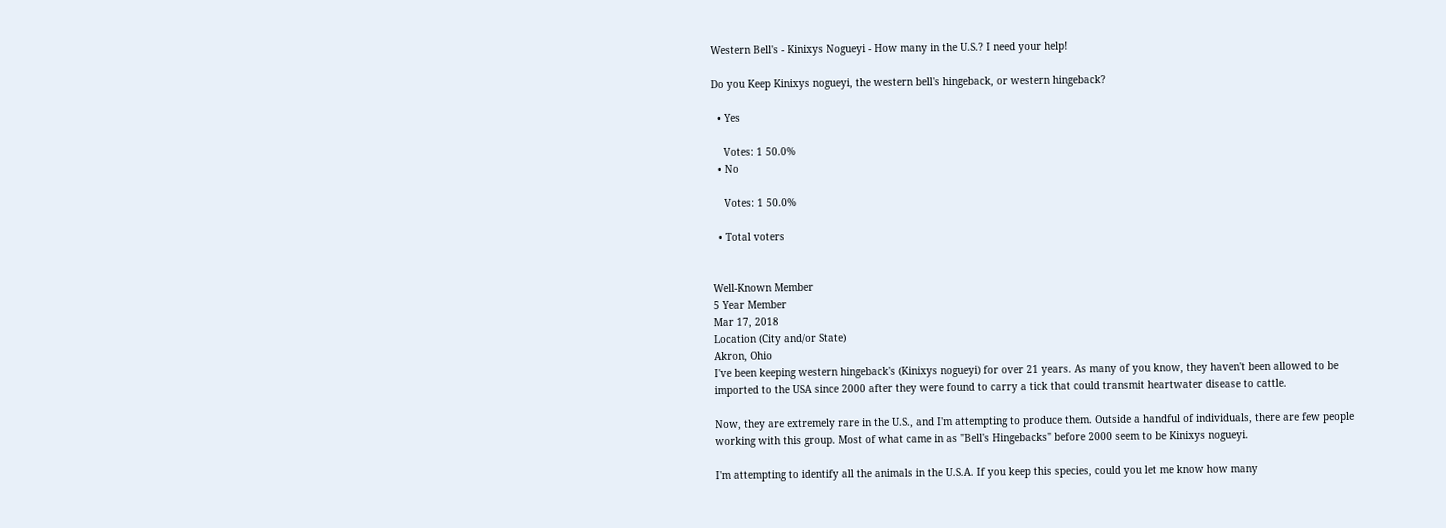Western Bell's - Kinixys Nogueyi - How many in the U.S.? I need your help!

Do you Keep Kinixys nogueyi, the western bell's hingeback, or western hingeback?

  • Yes

    Votes: 1 50.0%
  • No

    Votes: 1 50.0%

  • Total voters


Well-Known Member
5 Year Member
Mar 17, 2018
Location (City and/or State)
Akron, Ohio
I've been keeping western hingeback's (Kinixys nogueyi) for over 21 years. As many of you know, they haven't been allowed to be imported to the USA since 2000 after they were found to carry a tick that could transmit heartwater disease to cattle.

Now, they are extremely rare in the U.S., and I'm attempting to produce them. Outside a handful of individuals, there are few people working with this group. Most of what came in as "Bell's Hingebacks" before 2000 seem to be Kinixys nogueyi.

I'm attempting to identify all the animals in the U.S.A. If you keep this species, could you let me know how many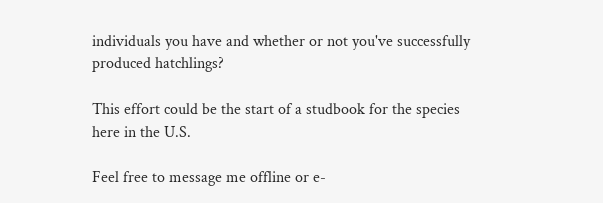individuals you have and whether or not you've successfully produced hatchlings?

This effort could be the start of a studbook for the species here in the U.S.

Feel free to message me offline or e-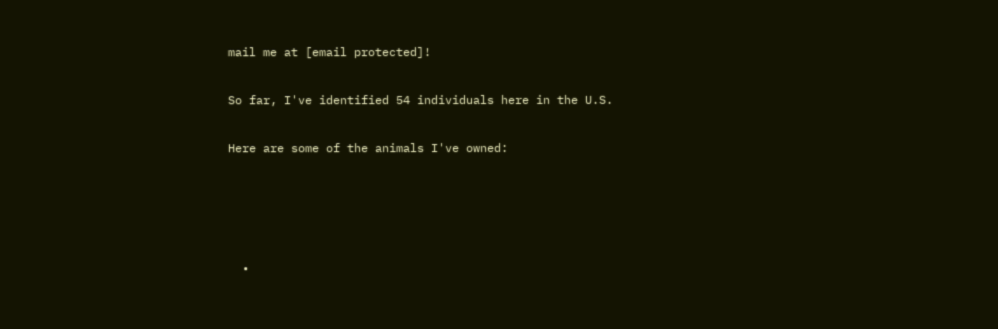mail me at [email protected]!

So far, I've identified 54 individuals here in the U.S.

Here are some of the animals I've owned:




  •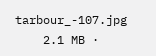tarbour_-107.jpg
    2.1 MB ·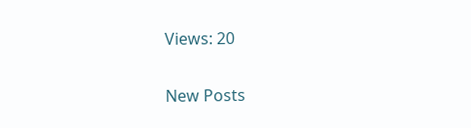Views: 20

New Posts